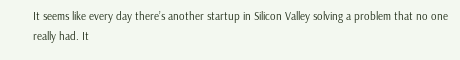It seems like every day there’s another startup in Silicon Valley solving a problem that no one really had. It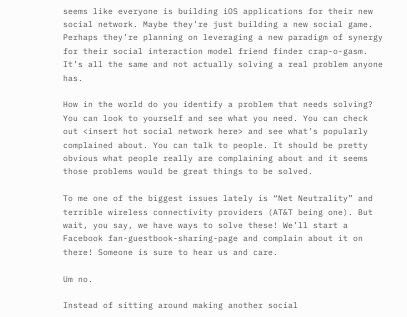seems like everyone is building iOS applications for their new social network. Maybe they’re just building a new social game. Perhaps they’re planning on leveraging a new paradigm of synergy for their social interaction model friend finder crap-o-gasm. It’s all the same and not actually solving a real problem anyone has.

How in the world do you identify a problem that needs solving? You can look to yourself and see what you need. You can check out <insert hot social network here> and see what’s popularly complained about. You can talk to people. It should be pretty obvious what people really are complaining about and it seems those problems would be great things to be solved.

To me one of the biggest issues lately is “Net Neutrality” and terrible wireless connectivity providers (AT&T being one). But wait, you say, we have ways to solve these! We’ll start a Facebook fan-guestbook-sharing-page and complain about it on there! Someone is sure to hear us and care.

Um no.

Instead of sitting around making another social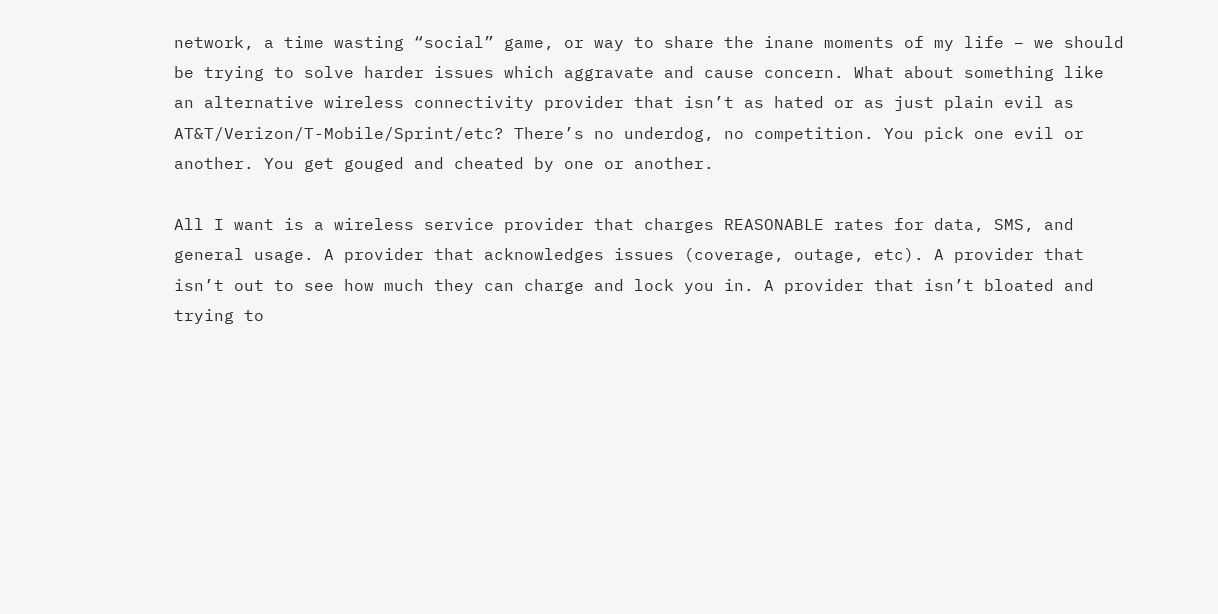network, a time wasting “social” game, or way to share the inane moments of my life – we should be trying to solve harder issues which aggravate and cause concern. What about something like an alternative wireless connectivity provider that isn’t as hated or as just plain evil as AT&T/Verizon/T-Mobile/Sprint/etc? There’s no underdog, no competition. You pick one evil or another. You get gouged and cheated by one or another.

All I want is a wireless service provider that charges REASONABLE rates for data, SMS, and general usage. A provider that acknowledges issues (coverage, outage, etc). A provider that isn’t out to see how much they can charge and lock you in. A provider that isn’t bloated and trying to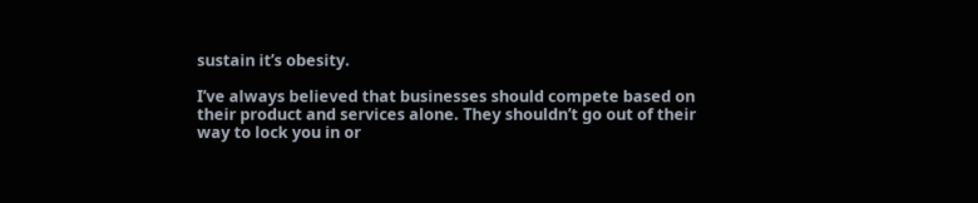sustain it’s obesity.

I’ve always believed that businesses should compete based on their product and services alone. They shouldn’t go out of their way to lock you in or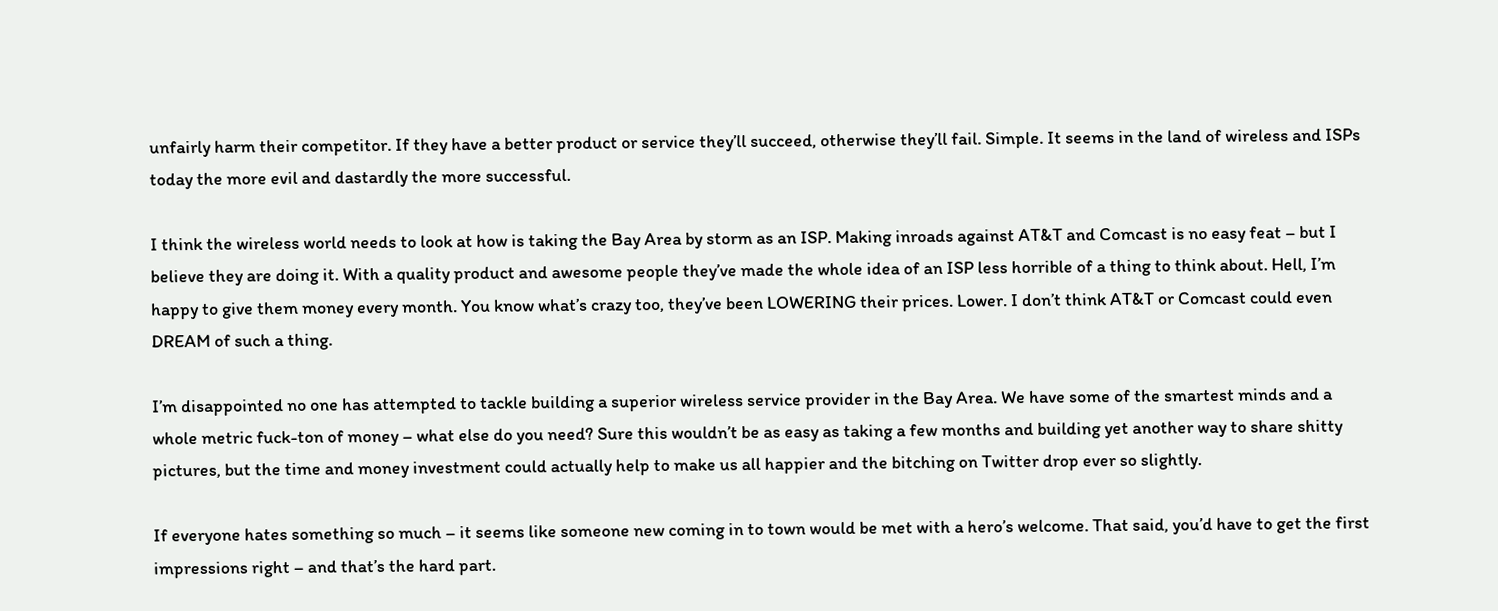unfairly harm their competitor. If they have a better product or service they’ll succeed, otherwise they’ll fail. Simple. It seems in the land of wireless and ISPs today the more evil and dastardly the more successful.

I think the wireless world needs to look at how is taking the Bay Area by storm as an ISP. Making inroads against AT&T and Comcast is no easy feat – but I believe they are doing it. With a quality product and awesome people they’ve made the whole idea of an ISP less horrible of a thing to think about. Hell, I’m happy to give them money every month. You know what’s crazy too, they’ve been LOWERING their prices. Lower. I don’t think AT&T or Comcast could even DREAM of such a thing.

I’m disappointed no one has attempted to tackle building a superior wireless service provider in the Bay Area. We have some of the smartest minds and a whole metric fuck-ton of money – what else do you need? Sure this wouldn’t be as easy as taking a few months and building yet another way to share shitty pictures, but the time and money investment could actually help to make us all happier and the bitching on Twitter drop ever so slightly.

If everyone hates something so much – it seems like someone new coming in to town would be met with a hero’s welcome. That said, you’d have to get the first impressions right – and that’s the hard part.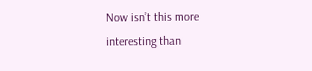Now isn’t this more interesting than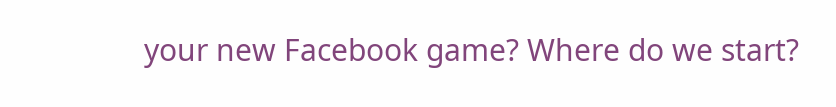your new Facebook game? Where do we start?